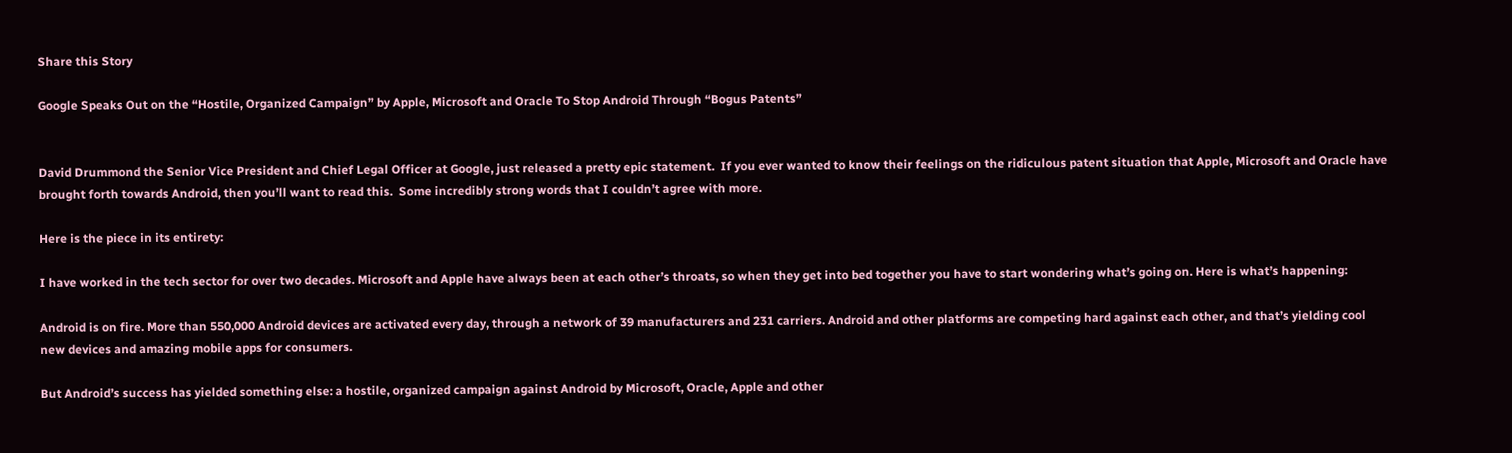Share this Story

Google Speaks Out on the “Hostile, Organized Campaign” by Apple, Microsoft and Oracle To Stop Android Through “Bogus Patents”


David Drummond the Senior Vice President and Chief Legal Officer at Google, just released a pretty epic statement.  If you ever wanted to know their feelings on the ridiculous patent situation that Apple, Microsoft and Oracle have brought forth towards Android, then you’ll want to read this.  Some incredibly strong words that I couldn’t agree with more.

Here is the piece in its entirety:

I have worked in the tech sector for over two decades. Microsoft and Apple have always been at each other’s throats, so when they get into bed together you have to start wondering what’s going on. Here is what’s happening:

Android is on fire. More than 550,000 Android devices are activated every day, through a network of 39 manufacturers and 231 carriers. Android and other platforms are competing hard against each other, and that’s yielding cool new devices and amazing mobile apps for consumers.

But Android’s success has yielded something else: a hostile, organized campaign against Android by Microsoft, Oracle, Apple and other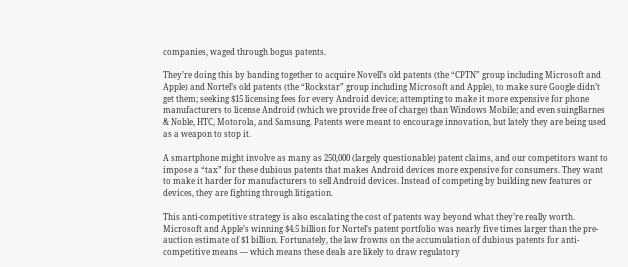companies, waged through bogus patents.

They’re doing this by banding together to acquire Novell’s old patents (the “CPTN” group including Microsoft and Apple) and Nortel’s old patents (the “Rockstar” group including Microsoft and Apple), to make sure Google didn’t get them; seeking $15 licensing fees for every Android device; attempting to make it more expensive for phone manufacturers to license Android (which we provide free of charge) than Windows Mobile; and even suingBarnes & Noble, HTC, Motorola, and Samsung. Patents were meant to encourage innovation, but lately they are being used as a weapon to stop it.

A smartphone might involve as many as 250,000 (largely questionable) patent claims, and our competitors want to impose a “tax” for these dubious patents that makes Android devices more expensive for consumers. They want to make it harder for manufacturers to sell Android devices. Instead of competing by building new features or devices, they are fighting through litigation.

This anti-competitive strategy is also escalating the cost of patents way beyond what they’re really worth. Microsoft and Apple’s winning $4.5 billion for Nortel’s patent portfolio was nearly five times larger than the pre-auction estimate of $1 billion. Fortunately, the law frowns on the accumulation of dubious patents for anti-competitive means — which means these deals are likely to draw regulatory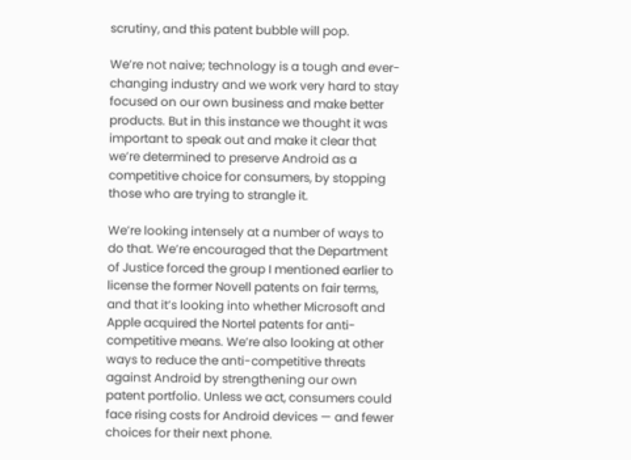scrutiny, and this patent bubble will pop.

We’re not naive; technology is a tough and ever-changing industry and we work very hard to stay focused on our own business and make better products. But in this instance we thought it was important to speak out and make it clear that we’re determined to preserve Android as a competitive choice for consumers, by stopping those who are trying to strangle it.

We’re looking intensely at a number of ways to do that. We’re encouraged that the Department of Justice forced the group I mentioned earlier to license the former Novell patents on fair terms, and that it’s looking into whether Microsoft and Apple acquired the Nortel patents for anti-competitive means. We’re also looking at other ways to reduce the anti-competitive threats against Android by strengthening our own patent portfolio. Unless we act, consumers could face rising costs for Android devices — and fewer choices for their next phone.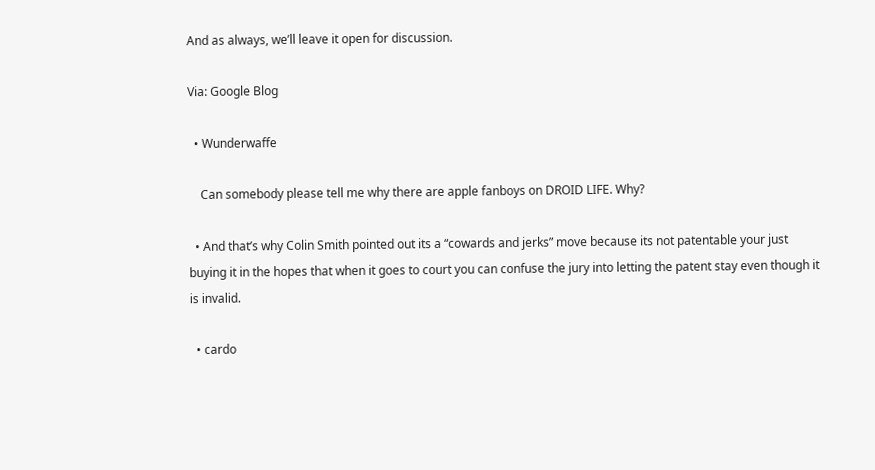And as always, we’ll leave it open for discussion.

Via: Google Blog

  • Wunderwaffe

    Can somebody please tell me why there are apple fanboys on DROID LIFE. Why?

  • And that’s why Colin Smith pointed out its a “cowards and jerks” move because its not patentable your just buying it in the hopes that when it goes to court you can confuse the jury into letting the patent stay even though it is invalid.

  • cardo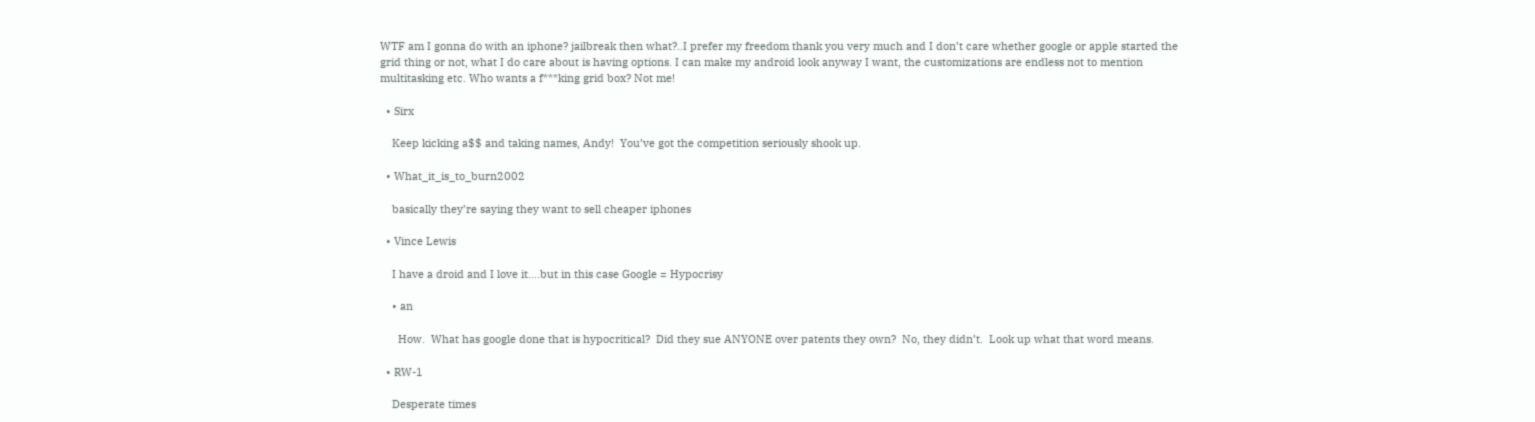WTF am I gonna do with an iphone? jailbreak then what?..I prefer my freedom thank you very much and I don’t care whether google or apple started the grid thing or not, what I do care about is having options. I can make my android look anyway I want, the customizations are endless not to mention multitasking etc. Who wants a f***king grid box? Not me!

  • Sirx

    Keep kicking a$$ and taking names, Andy!  You’ve got the competition seriously shook up.

  • What_it_is_to_burn2002

    basically they’re saying they want to sell cheaper iphones

  • Vince Lewis

    I have a droid and I love it….but in this case Google = Hypocrisy

    • an

      How.  What has google done that is hypocritical?  Did they sue ANYONE over patents they own?  No, they didn’t.  Look up what that word means.

  • RW-1

    Desperate times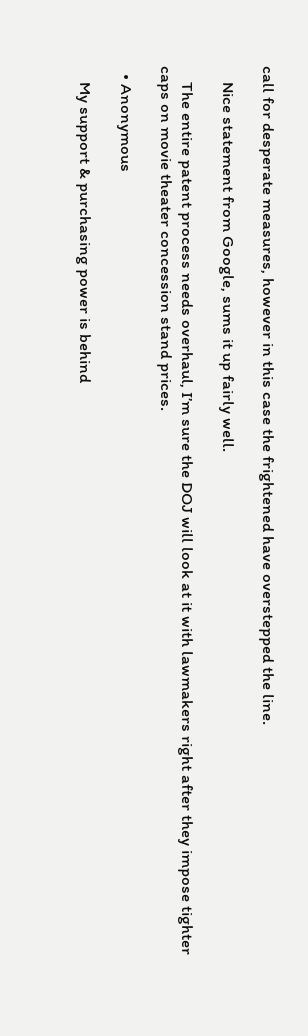call for desperate measures, however in this case the frightened have overstepped the line.

    Nice statement from Google, sums it up fairly well.

    The entire patent process needs overhaul, I’m sure the DOJ will look at it with lawmakers right after they impose tighter caps on movie theater concession stand prices.

  • Anonymous

    My support & purchasing power is behind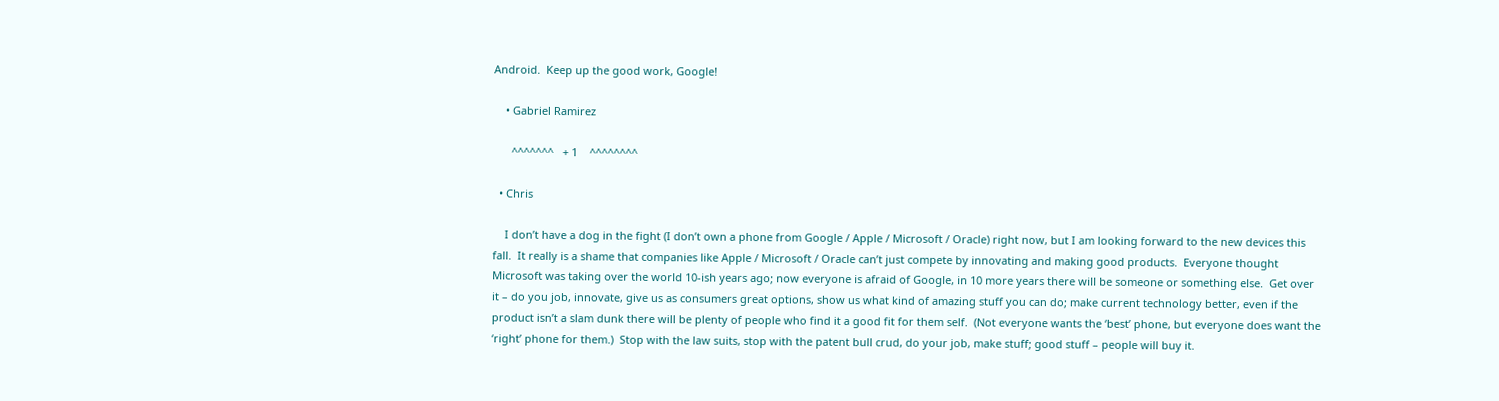Android.  Keep up the good work, Google!

    • Gabriel Ramirez

      ^^^^^^^   + 1    ^^^^^^^^

  • Chris

    I don’t have a dog in the fight (I don’t own a phone from Google / Apple / Microsoft / Oracle) right now, but I am looking forward to the new devices this fall.  It really is a shame that companies like Apple / Microsoft / Oracle can’t just compete by innovating and making good products.  Everyone thought Microsoft was taking over the world 10-ish years ago; now everyone is afraid of Google, in 10 more years there will be someone or something else.  Get over it – do you job, innovate, give us as consumers great options, show us what kind of amazing stuff you can do; make current technology better, even if the product isn’t a slam dunk there will be plenty of people who find it a good fit for them self.  (Not everyone wants the ‘best’ phone, but everyone does want the ‘right’ phone for them.)  Stop with the law suits, stop with the patent bull crud, do your job, make stuff; good stuff – people will buy it.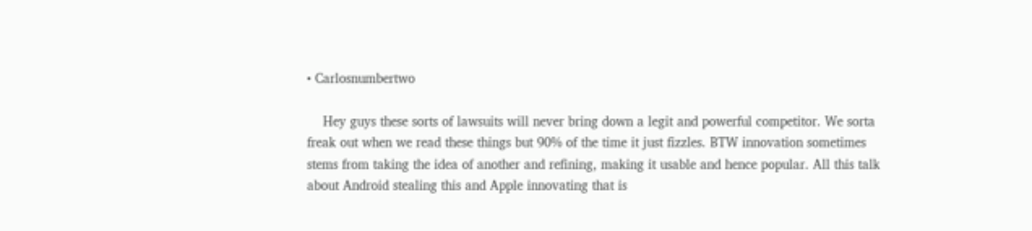• Carlosnumbertwo

    Hey guys these sorts of lawsuits will never bring down a legit and powerful competitor. We sorta freak out when we read these things but 90% of the time it just fizzles. BTW innovation sometimes stems from taking the idea of another and refining, making it usable and hence popular. All this talk about Android stealing this and Apple innovating that is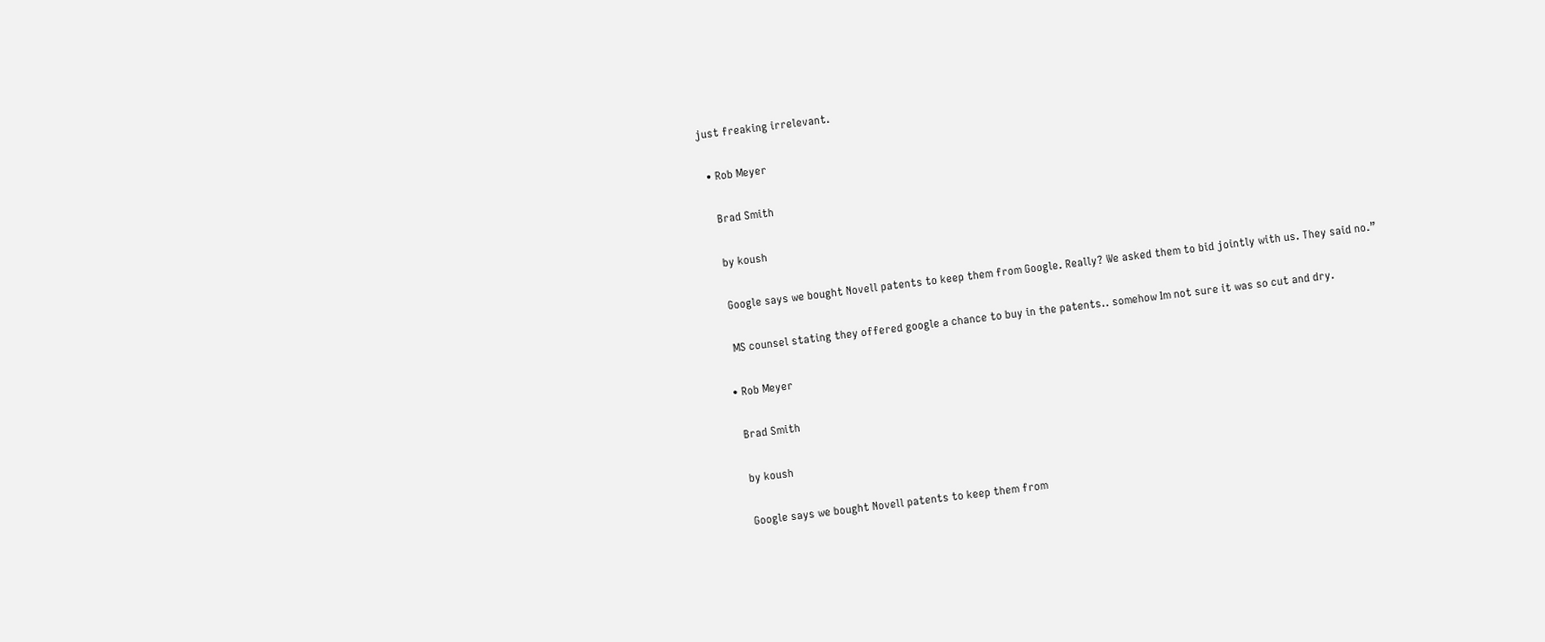just freaking irrelevant.

  • Rob Meyer

    Brad Smith

    by koush

    Google says we bought Novell patents to keep them from Google. Really? We asked them to bid jointly with us. They said no.”

    MS counsel stating they offered google a chance to buy in the patents.. somehow Im not sure it was so cut and dry.

  • Rob Meyer

    Brad Smith

    by koush

    Google says we bought Novell patents to keep them from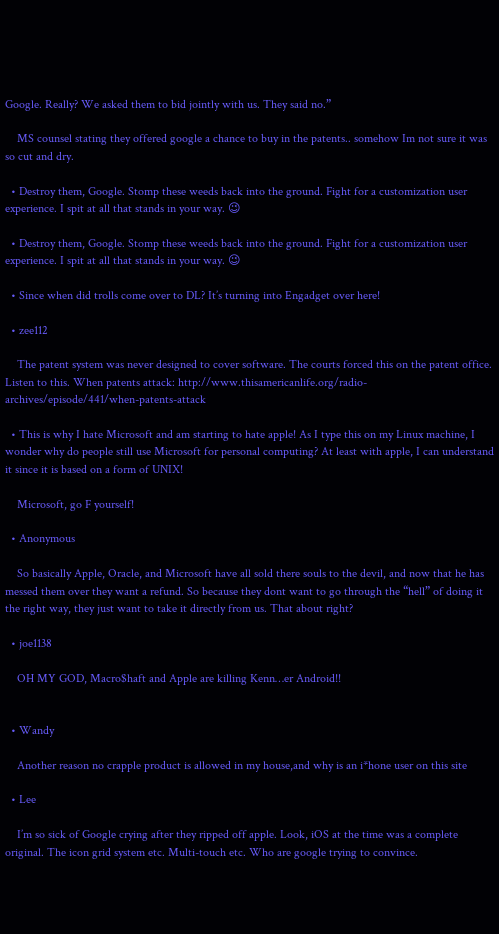Google. Really? We asked them to bid jointly with us. They said no.”

    MS counsel stating they offered google a chance to buy in the patents.. somehow Im not sure it was so cut and dry.

  • Destroy them, Google. Stomp these weeds back into the ground. Fight for a customization user experience. I spit at all that stands in your way. 😉

  • Destroy them, Google. Stomp these weeds back into the ground. Fight for a customization user experience. I spit at all that stands in your way. 😉

  • Since when did trolls come over to DL? It’s turning into Engadget over here!

  • zee112

    The patent system was never designed to cover software. The courts forced this on the patent office. Listen to this. When patents attack: http://www.thisamericanlife.org/radio-archives/episode/441/when-patents-attack

  • This is why I hate Microsoft and am starting to hate apple! As I type this on my Linux machine, I wonder why do people still use Microsoft for personal computing? At least with apple, I can understand it since it is based on a form of UNIX!

    Microsoft, go F yourself!

  • Anonymous

    So basically Apple, Oracle, and Microsoft have all sold there souls to the devil, and now that he has messed them over they want a refund. So because they dont want to go through the “hell” of doing it the right way, they just want to take it directly from us. That about right?

  • joe1138

    OH MY GOD, Macro$haft and Apple are killing Kenn…er Android!!


  • Wandy

    Another reason no crapple product is allowed in my house,and why is an i*hone user on this site

  • Lee

    I’m so sick of Google crying after they ripped off apple. Look, iOS at the time was a complete original. The icon grid system etc. Multi-touch etc. Who are google trying to convince.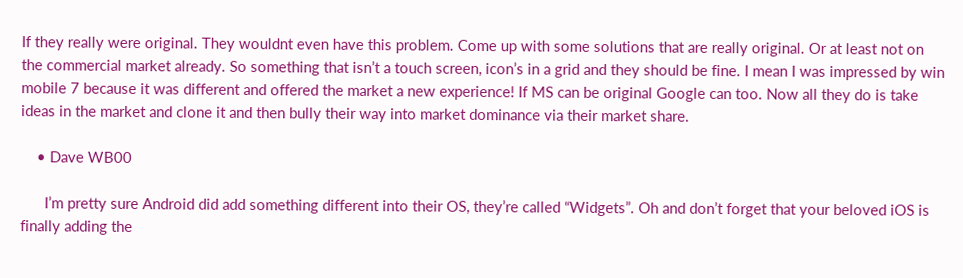If they really were original. They wouldnt even have this problem. Come up with some solutions that are really original. Or at least not on the commercial market already. So something that isn’t a touch screen, icon’s in a grid and they should be fine. I mean I was impressed by win mobile 7 because it was different and offered the market a new experience! If MS can be original Google can too. Now all they do is take ideas in the market and clone it and then bully their way into market dominance via their market share.

    • Dave WB00

      I’m pretty sure Android did add something different into their OS, they’re called “Widgets”. Oh and don’t forget that your beloved iOS is finally adding the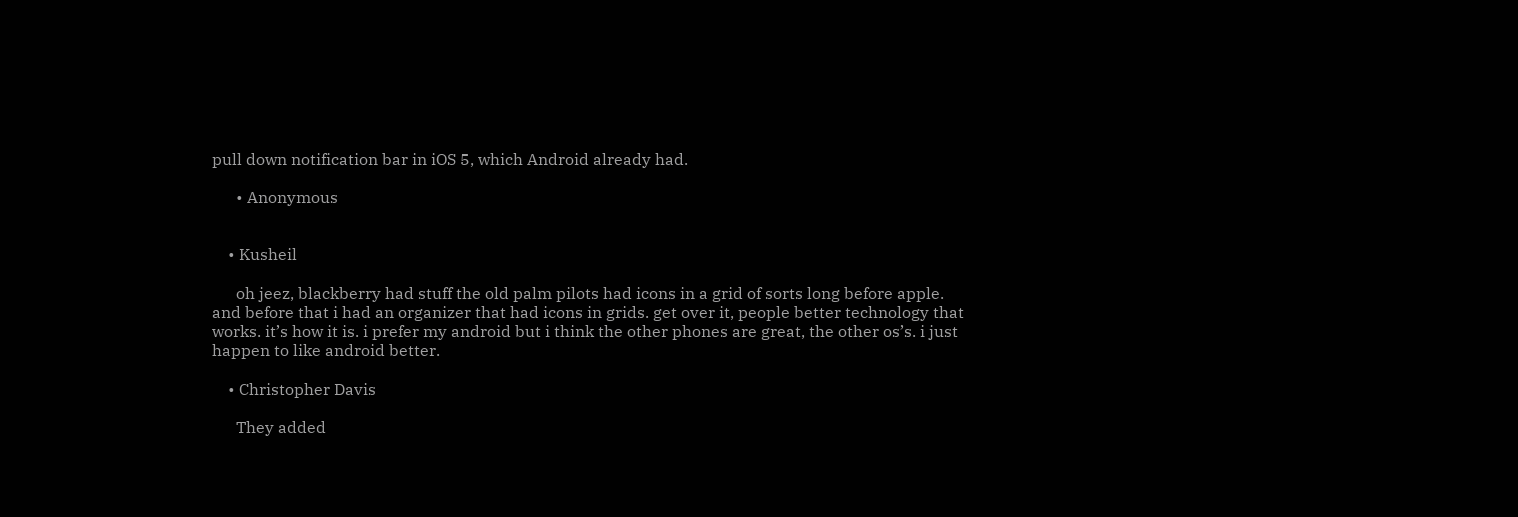pull down notification bar in iOS 5, which Android already had.

      • Anonymous


    • Kusheil

      oh jeez, blackberry had stuff the old palm pilots had icons in a grid of sorts long before apple. and before that i had an organizer that had icons in grids. get over it, people better technology that works. it’s how it is. i prefer my android but i think the other phones are great, the other os’s. i just happen to like android better.

    • Christopher Davis

      They added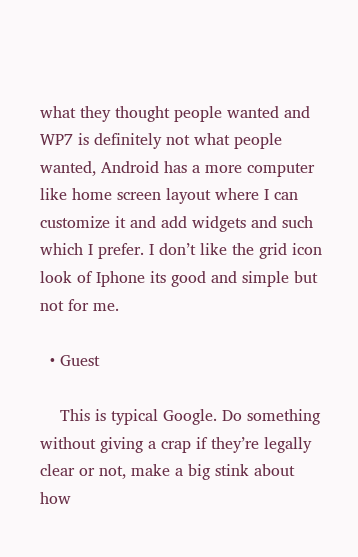what they thought people wanted and WP7 is definitely not what people wanted, Android has a more computer like home screen layout where I can customize it and add widgets and such which I prefer. I don’t like the grid icon look of Iphone its good and simple but not for me.

  • Guest

    This is typical Google. Do something without giving a crap if they’re legally clear or not, make a big stink about how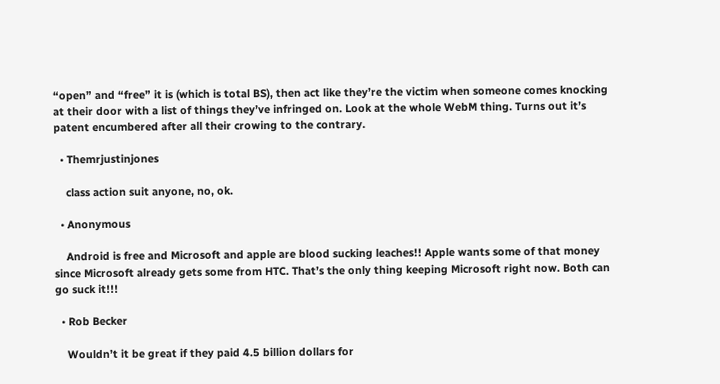“open” and “free” it is (which is total BS), then act like they’re the victim when someone comes knocking at their door with a list of things they’ve infringed on. Look at the whole WebM thing. Turns out it’s patent encumbered after all their crowing to the contrary.

  • Themrjustinjones

    class action suit anyone, no, ok.

  • Anonymous

    Android is free and Microsoft and apple are blood sucking leaches!! Apple wants some of that money since Microsoft already gets some from HTC. That’s the only thing keeping Microsoft right now. Both can go suck it!!!

  • Rob Becker

    Wouldn’t it be great if they paid 4.5 billion dollars for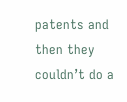patents and then they couldn’t do a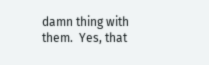damn thing with them.  Yes, that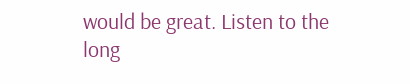would be great. Listen to the long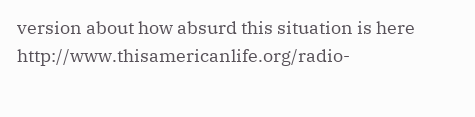version about how absurd this situation is here http://www.thisamericanlife.org/radio-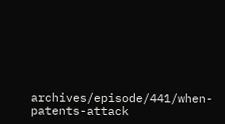archives/episode/441/when-patents-attack